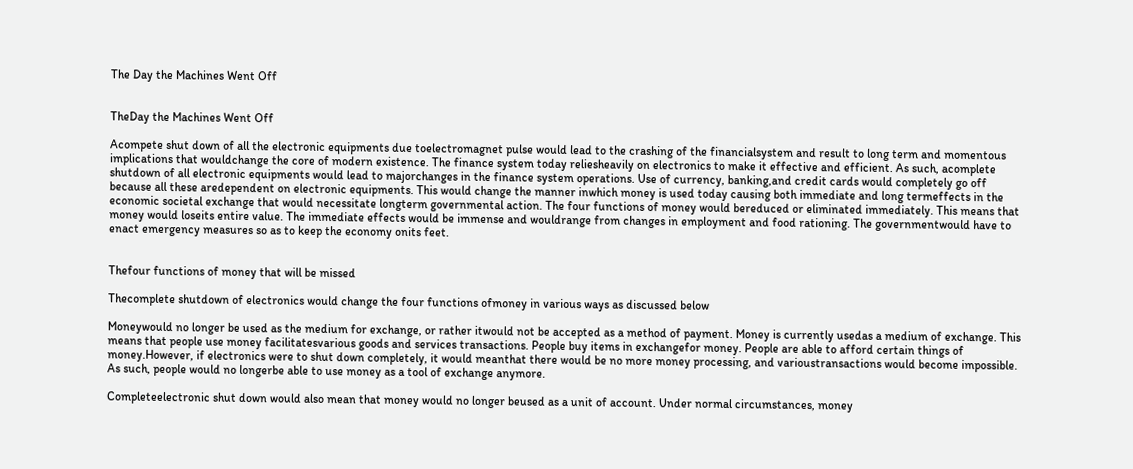The Day the Machines Went Off


TheDay the Machines Went Off

Acompete shut down of all the electronic equipments due toelectromagnet pulse would lead to the crashing of the financialsystem and result to long term and momentous implications that wouldchange the core of modern existence. The finance system today reliesheavily on electronics to make it effective and efficient. As such, acomplete shutdown of all electronic equipments would lead to majorchanges in the finance system operations. Use of currency, banking,and credit cards would completely go off because all these aredependent on electronic equipments. This would change the manner inwhich money is used today causing both immediate and long termeffects in the economic societal exchange that would necessitate longterm governmental action. The four functions of money would bereduced or eliminated immediately. This means that money would loseits entire value. The immediate effects would be immense and wouldrange from changes in employment and food rationing. The governmentwould have to enact emergency measures so as to keep the economy onits feet.


Thefour functions of money that will be missed

Thecomplete shutdown of electronics would change the four functions ofmoney in various ways as discussed below

Moneywould no longer be used as the medium for exchange, or rather itwould not be accepted as a method of payment. Money is currently usedas a medium of exchange. This means that people use money facilitatesvarious goods and services transactions. People buy items in exchangefor money. People are able to afford certain things of money.However, if electronics were to shut down completely, it would meanthat there would be no more money processing, and varioustransactions would become impossible. As such, people would no longerbe able to use money as a tool of exchange anymore.

Completeelectronic shut down would also mean that money would no longer beused as a unit of account. Under normal circumstances, money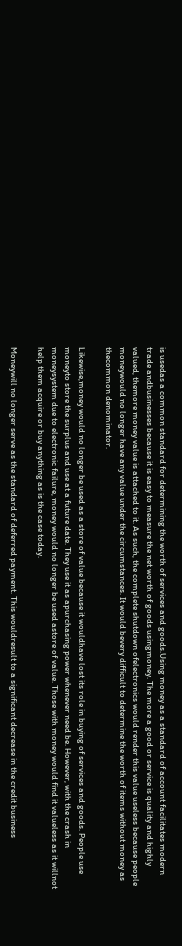is usedas a common standard for determining the worth of services and goods.Using money as a standard of account facilitates modern trade andbusinesses because it is easy to measure the net worth of goods usingmoney. The more a good or service is quality and highly valued, themore money value is attached to it. As such, the complete shutdown ofelectronics would render this value useless because people moneywould no longer have any value under the circumstances. It would bevery difficult to determine the worth of items without money as thecommon denominator.

Likewise,money would no longer be used as a store of value because it wouldhave lost its role in buying of services and goods. People use moneyto store the surplus and use at a future date. They use it as apurchasing power whenever need be. However, with the crash in moneysystem due to electronic failure, money would no longer be used astore of value. Those with money would find it valueless as it willnot help them acquire or buy anything as is the case today.

Moneywill no longer serve as the standard of deferred payment. This wouldresult to a significant decrease in the credit business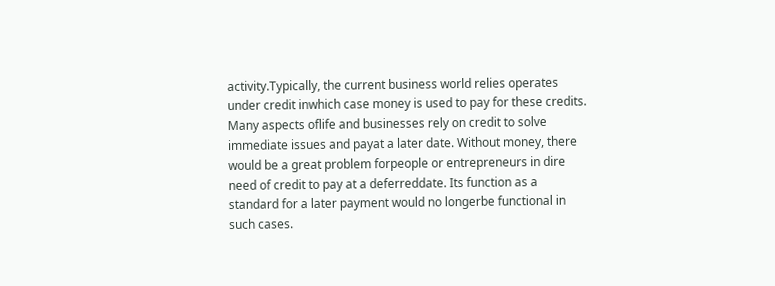activity.Typically, the current business world relies operates under credit inwhich case money is used to pay for these credits. Many aspects oflife and businesses rely on credit to solve immediate issues and payat a later date. Without money, there would be a great problem forpeople or entrepreneurs in dire need of credit to pay at a deferreddate. Its function as a standard for a later payment would no longerbe functional in such cases.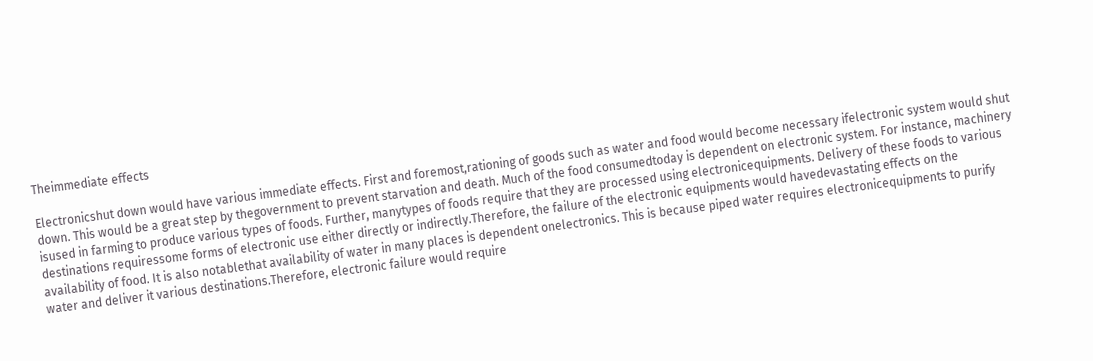Theimmediate effects

Electronicshut down would have various immediate effects. First and foremost,rationing of goods such as water and food would become necessary ifelectronic system would shut down. This would be a great step by thegovernment to prevent starvation and death. Much of the food consumedtoday is dependent on electronic system. For instance, machinery isused in farming to produce various types of foods. Further, manytypes of foods require that they are processed using electronicequipments. Delivery of these foods to various destinations requiressome forms of electronic use either directly or indirectly.Therefore, the failure of the electronic equipments would havedevastating effects on the availability of food. It is also notablethat availability of water in many places is dependent onelectronics. This is because piped water requires electronicequipments to purify water and deliver it various destinations.Therefore, electronic failure would require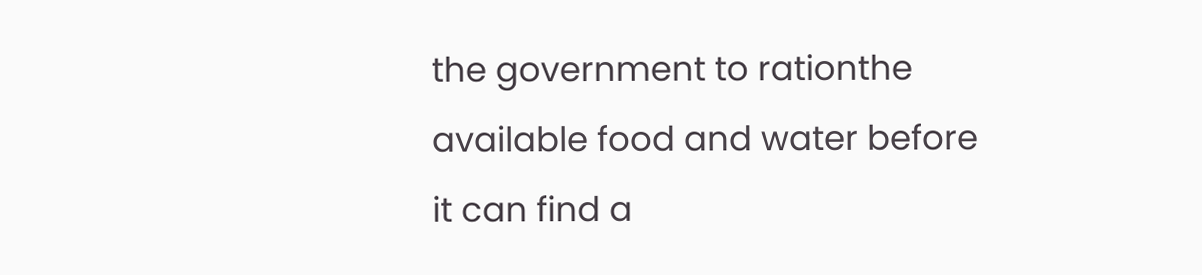the government to rationthe available food and water before it can find a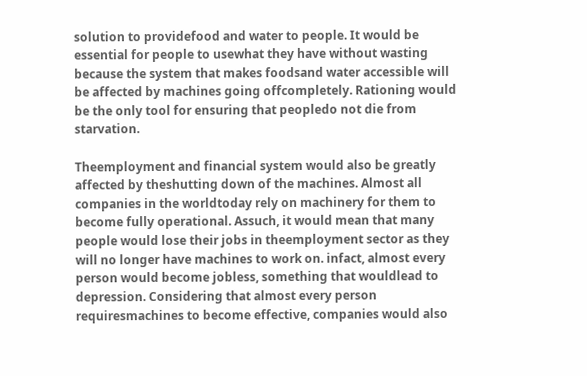solution to providefood and water to people. It would be essential for people to usewhat they have without wasting because the system that makes foodsand water accessible will be affected by machines going offcompletely. Rationing would be the only tool for ensuring that peopledo not die from starvation.

Theemployment and financial system would also be greatly affected by theshutting down of the machines. Almost all companies in the worldtoday rely on machinery for them to become fully operational. Assuch, it would mean that many people would lose their jobs in theemployment sector as they will no longer have machines to work on. infact, almost every person would become jobless, something that wouldlead to depression. Considering that almost every person requiresmachines to become effective, companies would also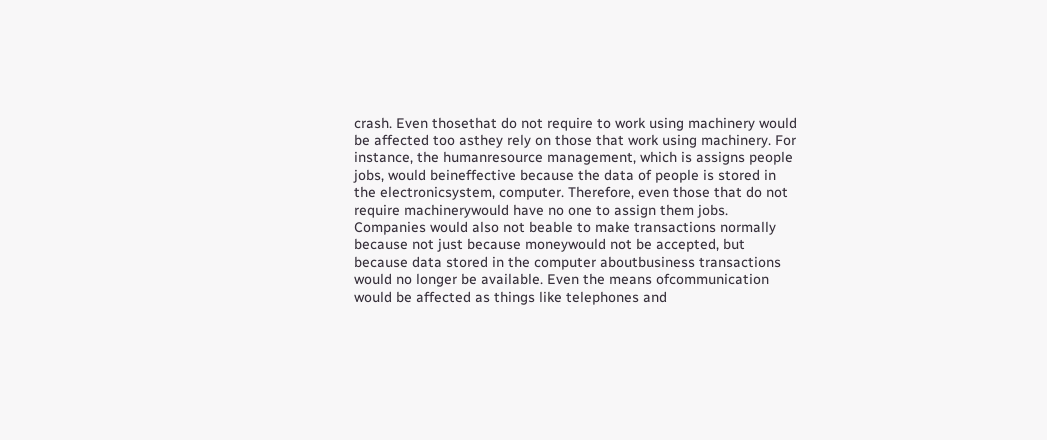crash. Even thosethat do not require to work using machinery would be affected too asthey rely on those that work using machinery. For instance, the humanresource management, which is assigns people jobs, would beineffective because the data of people is stored in the electronicsystem, computer. Therefore, even those that do not require machinerywould have no one to assign them jobs. Companies would also not beable to make transactions normally because not just because moneywould not be accepted, but because data stored in the computer aboutbusiness transactions would no longer be available. Even the means ofcommunication would be affected as things like telephones and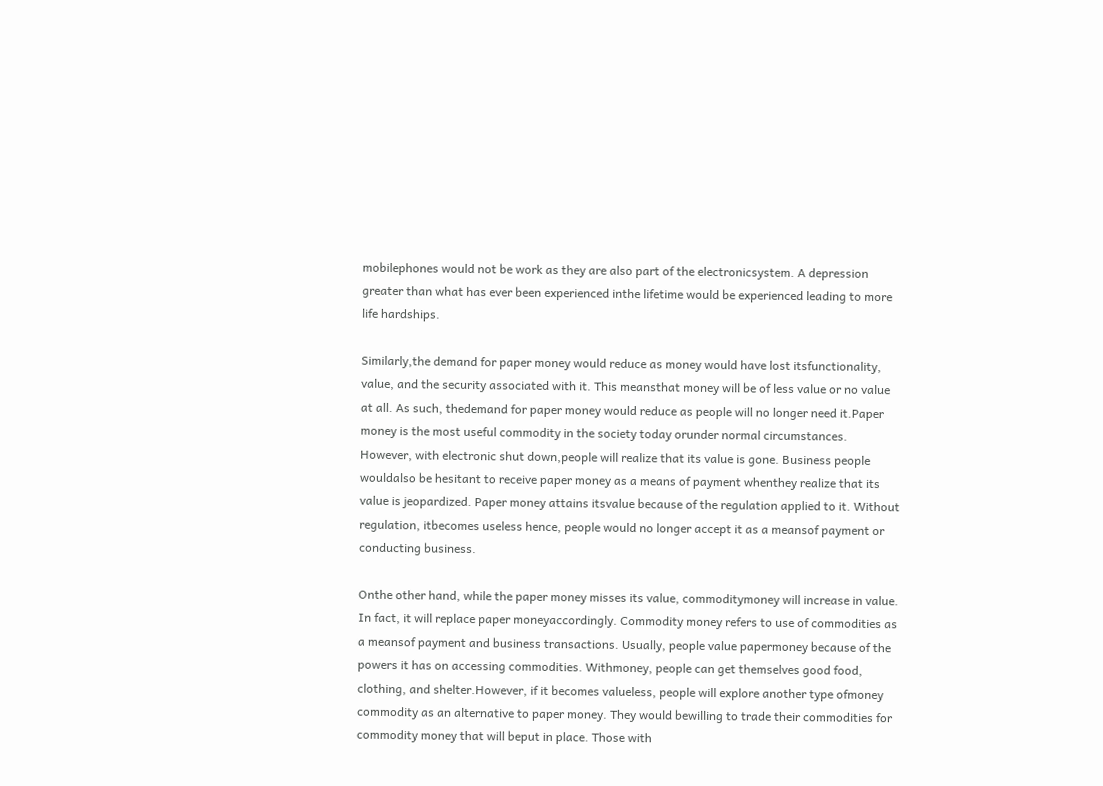mobilephones would not be work as they are also part of the electronicsystem. A depression greater than what has ever been experienced inthe lifetime would be experienced leading to more life hardships.

Similarly,the demand for paper money would reduce as money would have lost itsfunctionality, value, and the security associated with it. This meansthat money will be of less value or no value at all. As such, thedemand for paper money would reduce as people will no longer need it.Paper money is the most useful commodity in the society today orunder normal circumstances. However, with electronic shut down,people will realize that its value is gone. Business people wouldalso be hesitant to receive paper money as a means of payment whenthey realize that its value is jeopardized. Paper money attains itsvalue because of the regulation applied to it. Without regulation, itbecomes useless hence, people would no longer accept it as a meansof payment or conducting business.

Onthe other hand, while the paper money misses its value, commoditymoney will increase in value. In fact, it will replace paper moneyaccordingly. Commodity money refers to use of commodities as a meansof payment and business transactions. Usually, people value papermoney because of the powers it has on accessing commodities. Withmoney, people can get themselves good food, clothing, and shelter.However, if it becomes valueless, people will explore another type ofmoney commodity as an alternative to paper money. They would bewilling to trade their commodities for commodity money that will beput in place. Those with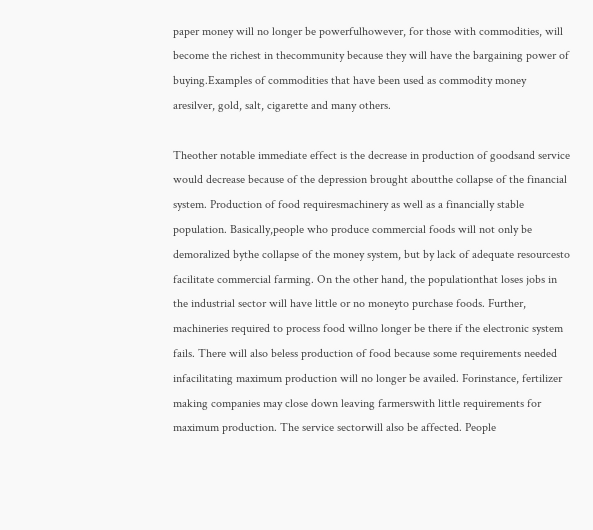paper money will no longer be powerfulhowever, for those with commodities, will become the richest in thecommunity because they will have the bargaining power of buying.Examples of commodities that have been used as commodity money aresilver, gold, salt, cigarette and many others.

Theother notable immediate effect is the decrease in production of goodsand service would decrease because of the depression brought aboutthe collapse of the financial system. Production of food requiresmachinery as well as a financially stable population. Basically,people who produce commercial foods will not only be demoralized bythe collapse of the money system, but by lack of adequate resourcesto facilitate commercial farming. On the other hand, the populationthat loses jobs in the industrial sector will have little or no moneyto purchase foods. Further, machineries required to process food willno longer be there if the electronic system fails. There will also beless production of food because some requirements needed infacilitating maximum production will no longer be availed. Forinstance, fertilizer making companies may close down leaving farmerswith little requirements for maximum production. The service sectorwill also be affected. People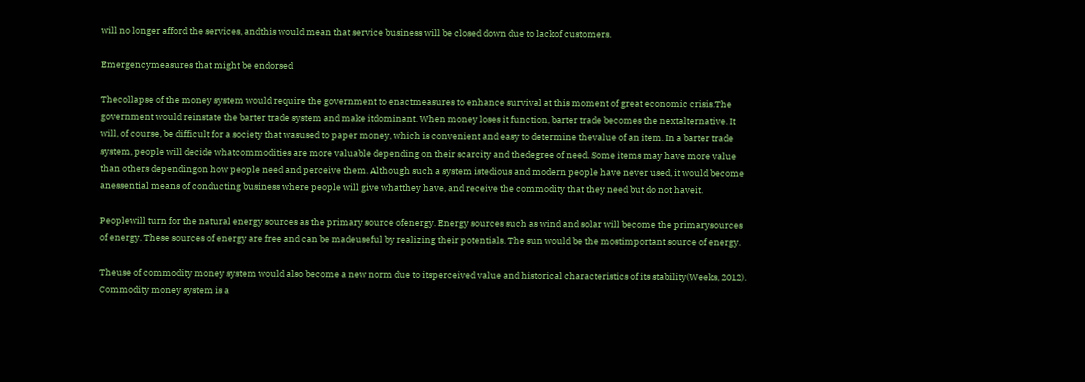will no longer afford the services, andthis would mean that service business will be closed down due to lackof customers.

Emergencymeasures that might be endorsed

Thecollapse of the money system would require the government to enactmeasures to enhance survival at this moment of great economic crisis.The government would reinstate the barter trade system and make itdominant. When money loses it function, barter trade becomes the nextalternative. It will, of course, be difficult for a society that wasused to paper money, which is convenient and easy to determine thevalue of an item. In a barter trade system, people will decide whatcommodities are more valuable depending on their scarcity and thedegree of need. Some items may have more value than others dependingon how people need and perceive them. Although such a system istedious and modern people have never used, it would become anessential means of conducting business where people will give whatthey have, and receive the commodity that they need but do not haveit.

Peoplewill turn for the natural energy sources as the primary source ofenergy. Energy sources such as wind and solar will become the primarysources of energy. These sources of energy are free and can be madeuseful by realizing their potentials. The sun would be the mostimportant source of energy.

Theuse of commodity money system would also become a new norm due to itsperceived value and historical characteristics of its stability(Weeks, 2012). Commodity money system is a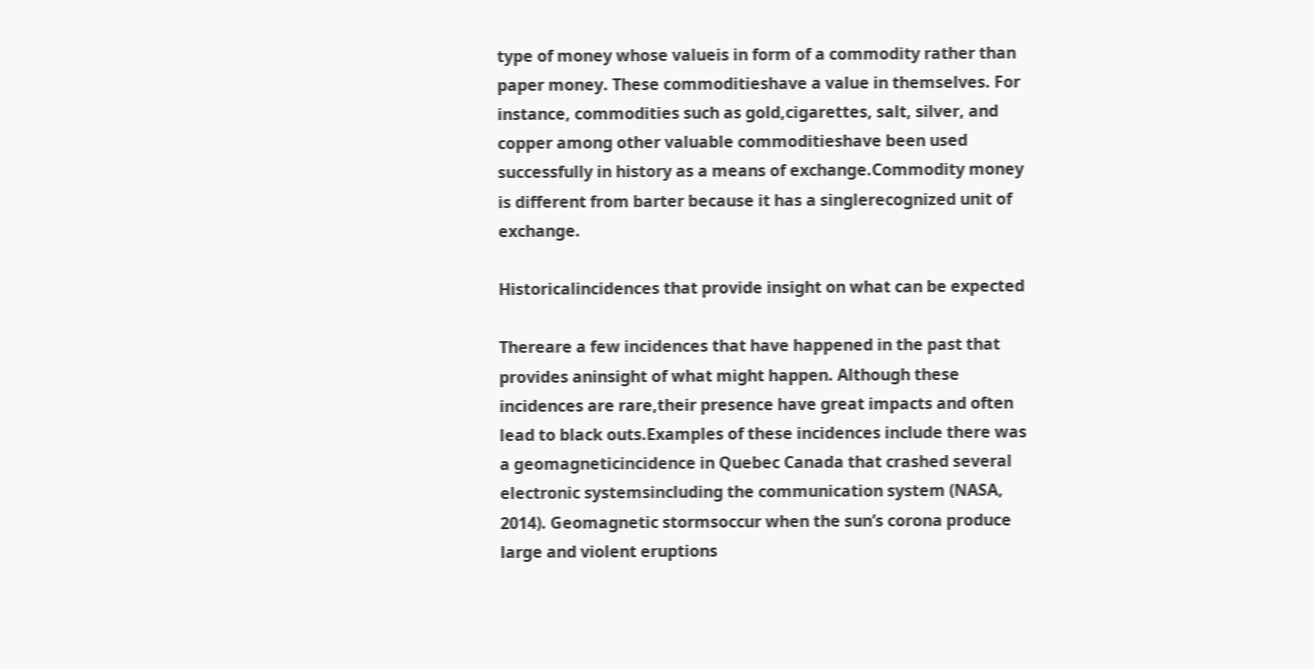type of money whose valueis in form of a commodity rather than paper money. These commoditieshave a value in themselves. For instance, commodities such as gold,cigarettes, salt, silver, and copper among other valuable commoditieshave been used successfully in history as a means of exchange.Commodity money is different from barter because it has a singlerecognized unit of exchange.

Historicalincidences that provide insight on what can be expected

Thereare a few incidences that have happened in the past that provides aninsight of what might happen. Although these incidences are rare,their presence have great impacts and often lead to black outs.Examples of these incidences include there was a geomagneticincidence in Quebec Canada that crashed several electronic systemsincluding the communication system (NASA, 2014). Geomagnetic stormsoccur when the sun’s corona produce large and violent eruptions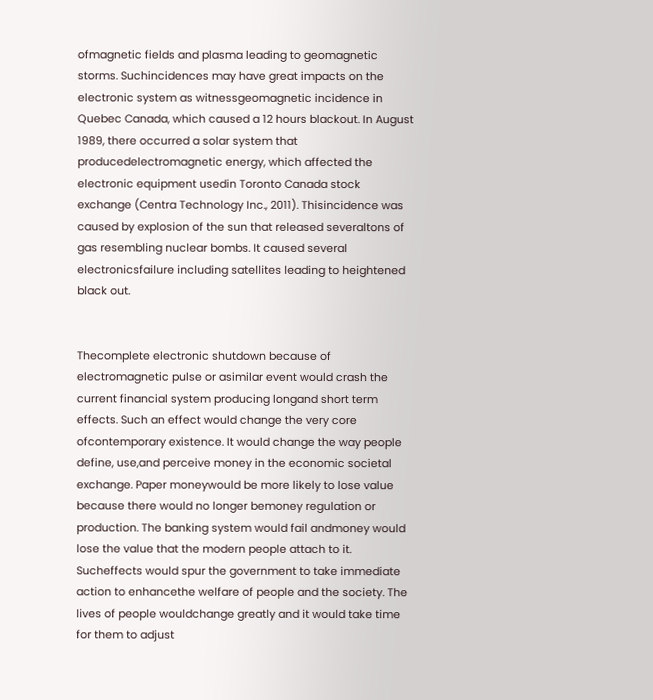ofmagnetic fields and plasma leading to geomagnetic storms. Suchincidences may have great impacts on the electronic system as witnessgeomagnetic incidence in Quebec Canada, which caused a 12 hours blackout. In August 1989, there occurred a solar system that producedelectromagnetic energy, which affected the electronic equipment usedin Toronto Canada stock exchange (Centra Technology Inc., 2011). Thisincidence was caused by explosion of the sun that released severaltons of gas resembling nuclear bombs. It caused several electronicsfailure including satellites leading to heightened black out.


Thecomplete electronic shutdown because of electromagnetic pulse or asimilar event would crash the current financial system producing longand short term effects. Such an effect would change the very core ofcontemporary existence. It would change the way people define, use,and perceive money in the economic societal exchange. Paper moneywould be more likely to lose value because there would no longer bemoney regulation or production. The banking system would fail andmoney would lose the value that the modern people attach to it. Sucheffects would spur the government to take immediate action to enhancethe welfare of people and the society. The lives of people wouldchange greatly and it would take time for them to adjust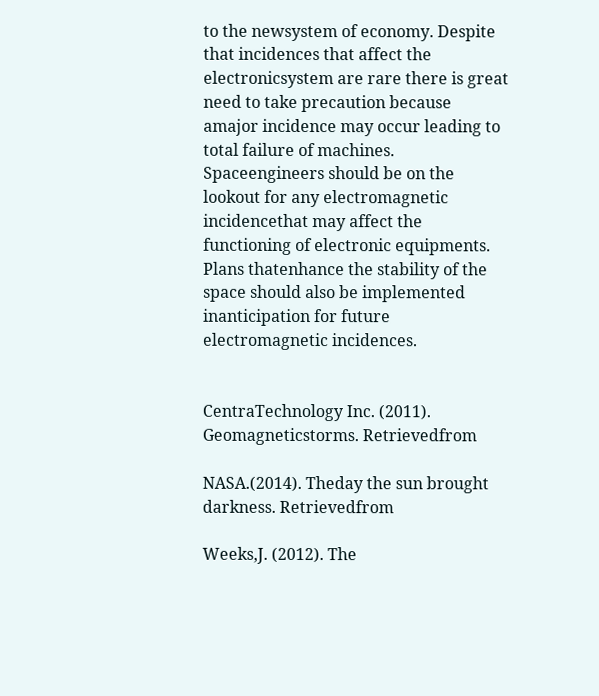to the newsystem of economy. Despite that incidences that affect the electronicsystem are rare there is great need to take precaution because amajor incidence may occur leading to total failure of machines. Spaceengineers should be on the lookout for any electromagnetic incidencethat may affect the functioning of electronic equipments. Plans thatenhance the stability of the space should also be implemented inanticipation for future electromagnetic incidences.


CentraTechnology Inc. (2011). Geomagneticstorms. Retrievedfrom

NASA.(2014). Theday the sun brought darkness. Retrievedfrom

Weeks,J. (2012). The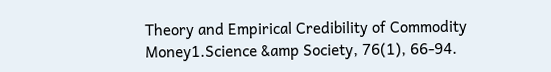Theory and Empirical Credibility of Commodity Money1.Science &amp Society, 76(1), 66-94.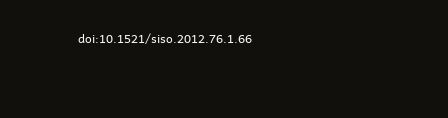doi:10.1521/siso.2012.76.1.66